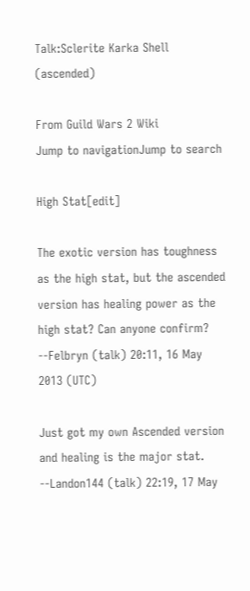Talk:Sclerite Karka Shell (ascended)

From Guild Wars 2 Wiki
Jump to navigationJump to search

High Stat[edit]

The exotic version has toughness as the high stat, but the ascended version has healing power as the high stat? Can anyone confirm? --Felbryn (talk) 20:11, 16 May 2013 (UTC)

Just got my own Ascended version and healing is the major stat. --Landon144 (talk) 22:19, 17 May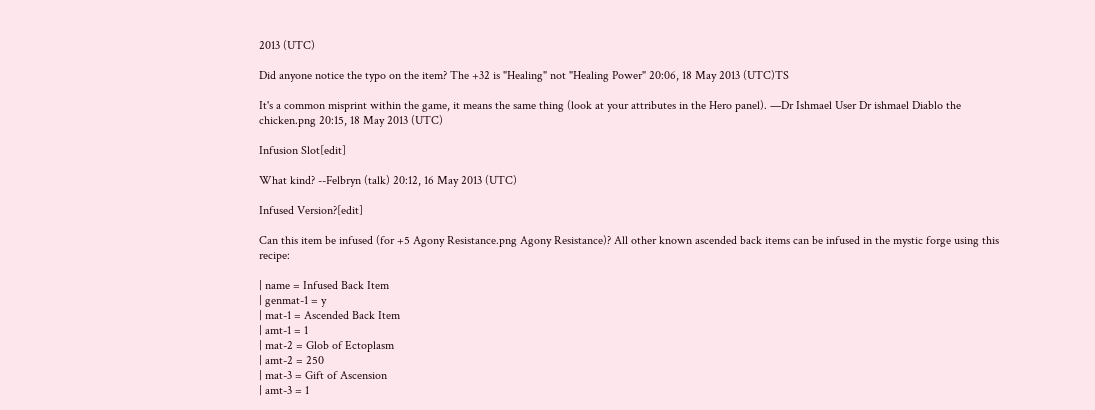2013 (UTC)

Did anyone notice the typo on the item? The +32 is "Healing" not "Healing Power" 20:06, 18 May 2013 (UTC)TS

It's a common misprint within the game, it means the same thing (look at your attributes in the Hero panel). —Dr Ishmael User Dr ishmael Diablo the chicken.png 20:15, 18 May 2013 (UTC)

Infusion Slot[edit]

What kind? --Felbryn (talk) 20:12, 16 May 2013 (UTC)

Infused Version?[edit]

Can this item be infused (for +5 Agony Resistance.png Agony Resistance)? All other known ascended back items can be infused in the mystic forge using this recipe:

| name = Infused Back Item
| genmat-1 = y
| mat-1 = Ascended Back Item
| amt-1 = 1
| mat-2 = Glob of Ectoplasm
| amt-2 = 250
| mat-3 = Gift of Ascension
| amt-3 = 1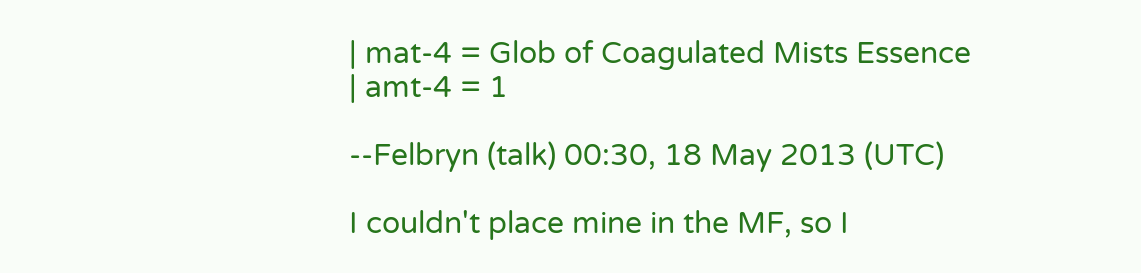| mat-4 = Glob of Coagulated Mists Essence
| amt-4 = 1

--Felbryn (talk) 00:30, 18 May 2013 (UTC)

I couldn't place mine in the MF, so I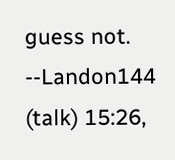guess not. --Landon144 (talk) 15:26,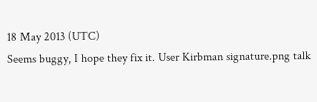18 May 2013 (UTC)
Seems buggy, I hope they fix it. User Kirbman signature.png talk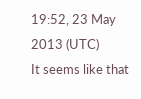19:52, 23 May 2013 (UTC)
It seems like that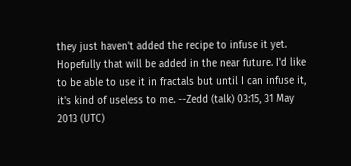they just haven't added the recipe to infuse it yet. Hopefully that will be added in the near future. I'd like to be able to use it in fractals but until I can infuse it, it's kind of useless to me. --Zedd (talk) 03:15, 31 May 2013 (UTC)